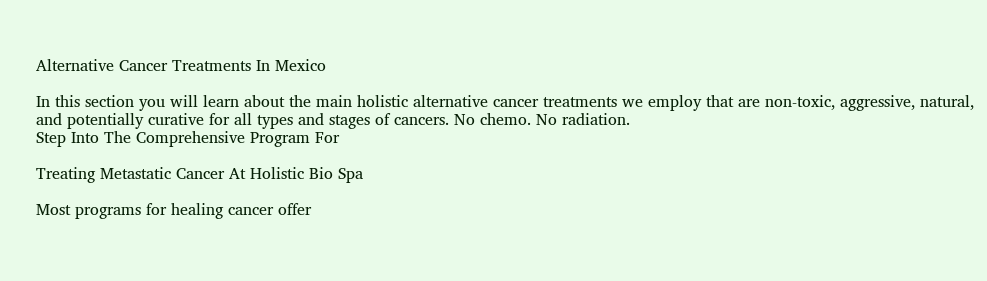Alternative Cancer Treatments In Mexico

In this section you will learn about the main holistic alternative cancer treatments we employ that are non-toxic, aggressive, natural, and potentially curative for all types and stages of cancers. No chemo. No radiation.
Step Into The Comprehensive Program For

Treating Metastatic Cancer At Holistic Bio Spa

Most programs for healing cancer offer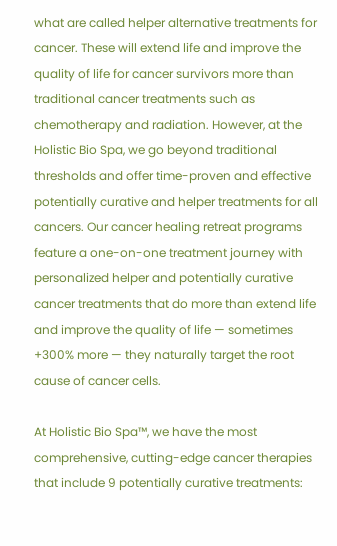what are called helper alternative treatments for cancer. These will extend life and improve the quality of life for cancer survivors more than traditional cancer treatments such as chemotherapy and radiation. However, at the Holistic Bio Spa, we go beyond traditional thresholds and offer time-proven and effective potentially curative and helper treatments for all cancers. Our cancer healing retreat programs feature a one-on-one treatment journey with personalized helper and potentially curative cancer treatments that do more than extend life and improve the quality of life — sometimes +300% more — they naturally target the root cause of cancer cells.

At Holistic Bio Spa™, we have the most comprehensive, cutting-edge cancer therapies that include 9 potentially curative treatments: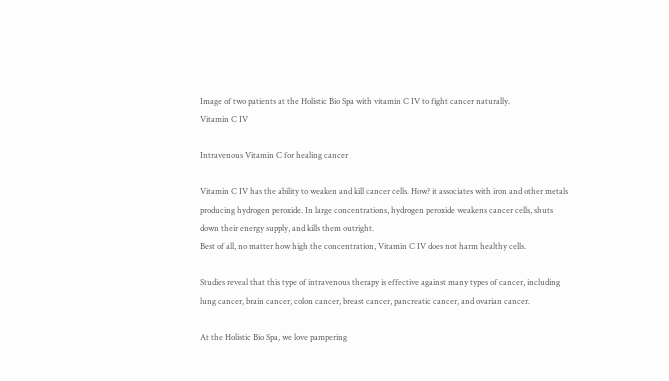Image of two patients at the Holistic Bio Spa with vitamin C IV to fight cancer naturally.
Vitamin C IV

Intravenous Vitamin C for healing cancer

Vitamin C IV has the ability to weaken and kill cancer cells. How? it associates with iron and other metals producing hydrogen peroxide. In large concentrations, hydrogen peroxide weakens cancer cells, shuts down their energy supply, and kills them outright.
Best of all, no matter how high the concentration, Vitamin C IV does not harm healthy cells.

Studies reveal that this type of intravenous therapy is effective against many types of cancer, including lung cancer, brain cancer, colon cancer, breast cancer, pancreatic cancer, and ovarian cancer.

At the Holistic Bio Spa, we love pampering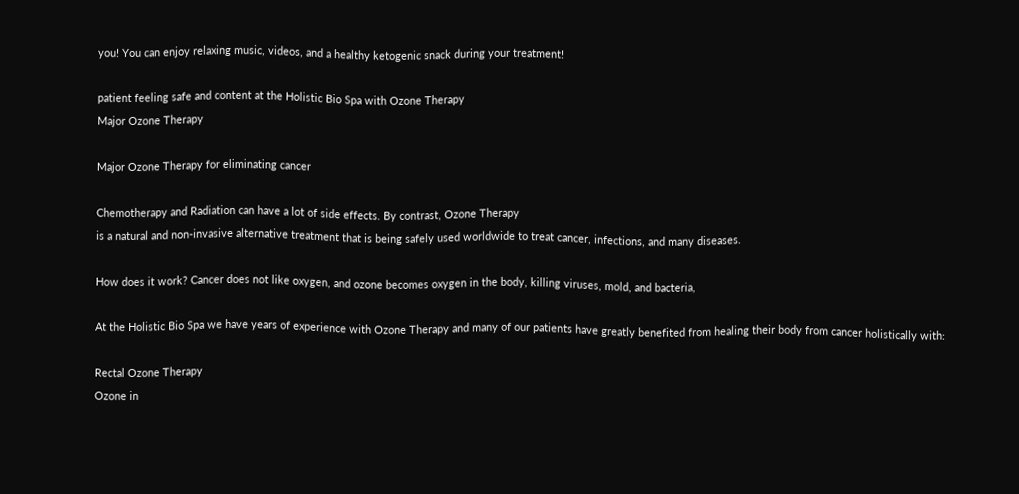you! You can enjoy relaxing music, videos, and a healthy ketogenic snack during your treatment!

patient feeling safe and content at the Holistic Bio Spa with Ozone Therapy
Major Ozone Therapy

Major Ozone Therapy for eliminating cancer

Chemotherapy and Radiation can have a lot of side effects. By contrast, Ozone Therapy
is a natural and non-invasive alternative treatment that is being safely used worldwide to treat cancer, infections, and many diseases.

How does it work? Cancer does not like oxygen, and ozone becomes oxygen in the body, killing viruses, mold, and bacteria,

At the Holistic Bio Spa we have years of experience with Ozone Therapy and many of our patients have greatly benefited from healing their body from cancer holistically with:

Rectal Ozone Therapy
Ozone in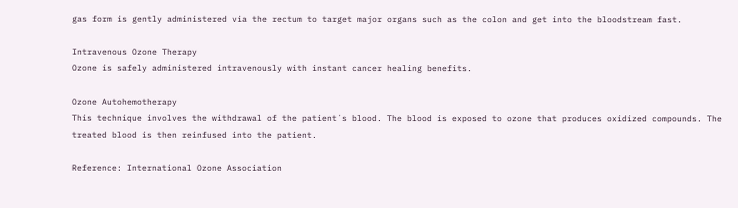gas form is gently administered via the rectum to target major organs such as the colon and get into the bloodstream fast.

Intravenous Ozone Therapy
Ozone is safely administered intravenously with instant cancer healing benefits.

Ozone Autohemotherapy
This technique involves the withdrawal of the patient´s blood. The blood is exposed to ozone that produces oxidized compounds. The treated blood is then reinfused into the patient.

Reference: International Ozone Association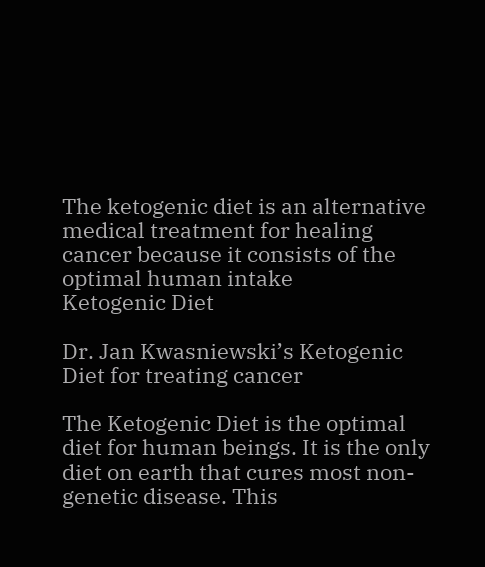The ketogenic diet is an alternative medical treatment for healing cancer because it consists of the optimal human intake
Ketogenic Diet

Dr. Jan Kwasniewski’s Ketogenic Diet for treating cancer

The Ketogenic Diet is the optimal diet for human beings. It is the only diet on earth that cures most non-genetic disease. This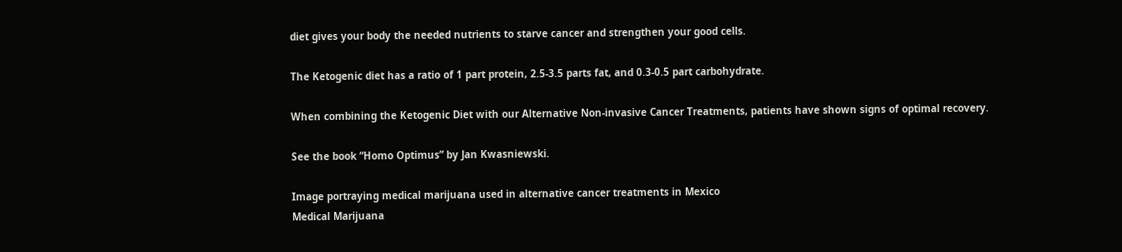diet gives your body the needed nutrients to starve cancer and strengthen your good cells.

The Ketogenic diet has a ratio of 1 part protein, 2.5-3.5 parts fat, and 0.3-0.5 part carbohydrate.

When combining the Ketogenic Diet with our Alternative Non-invasive Cancer Treatments, patients have shown signs of optimal recovery.

See the book “Homo Optimus” by Jan Kwasniewski.

Image portraying medical marijuana used in alternative cancer treatments in Mexico
Medical Marijuana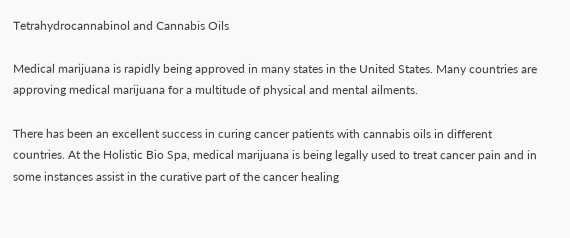Tetrahydrocannabinol and Cannabis Oils

Medical marijuana is rapidly being approved in many states in the United States. Many countries are approving medical marijuana for a multitude of physical and mental ailments.

There has been an excellent success in curing cancer patients with cannabis oils in different countries. At the Holistic Bio Spa, medical marijuana is being legally used to treat cancer pain and in some instances assist in the curative part of the cancer healing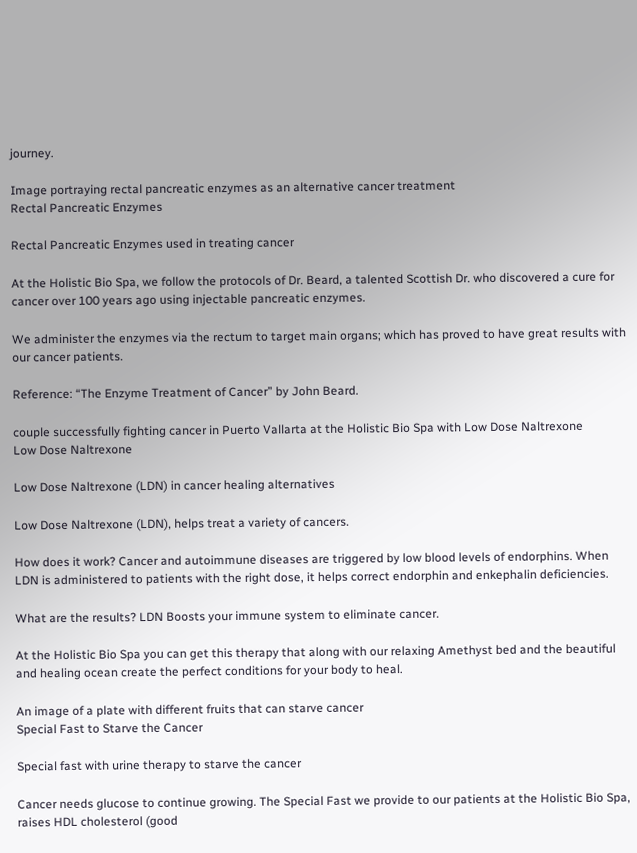journey.

Image portraying rectal pancreatic enzymes as an alternative cancer treatment
Rectal Pancreatic Enzymes

Rectal Pancreatic Enzymes used in treating cancer

At the Holistic Bio Spa, we follow the protocols of Dr. Beard, a talented Scottish Dr. who discovered a cure for cancer over 100 years ago using injectable pancreatic enzymes.

We administer the enzymes via the rectum to target main organs; which has proved to have great results with our cancer patients.

Reference: “The Enzyme Treatment of Cancer” by John Beard.

couple successfully fighting cancer in Puerto Vallarta at the Holistic Bio Spa with Low Dose Naltrexone
Low Dose Naltrexone

Low Dose Naltrexone (LDN) in cancer healing alternatives

Low Dose Naltrexone (LDN), helps treat a variety of cancers.

How does it work? Cancer and autoimmune diseases are triggered by low blood levels of endorphins. When LDN is administered to patients with the right dose, it helps correct endorphin and enkephalin deficiencies.

What are the results? LDN Boosts your immune system to eliminate cancer.

At the Holistic Bio Spa you can get this therapy that along with our relaxing Amethyst bed and the beautiful and healing ocean create the perfect conditions for your body to heal.

An image of a plate with different fruits that can starve cancer
Special Fast to Starve the Cancer

Special fast with urine therapy to starve the cancer

Cancer needs glucose to continue growing. The Special Fast we provide to our patients at the Holistic Bio Spa, raises HDL cholesterol (good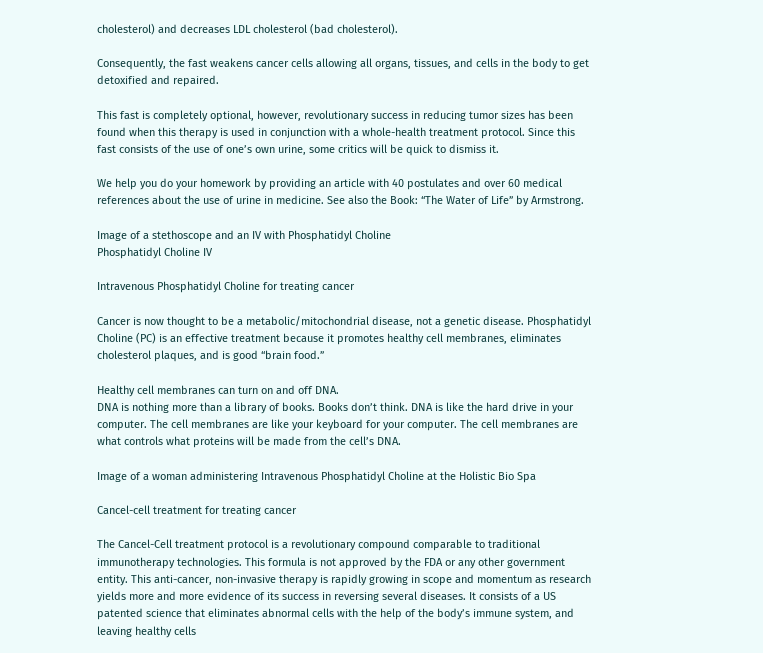cholesterol) and decreases LDL cholesterol (bad cholesterol).

Consequently, the fast weakens cancer cells allowing all organs, tissues, and cells in the body to get detoxified and repaired.

This fast is completely optional, however, revolutionary success in reducing tumor sizes has been found when this therapy is used in conjunction with a whole-health treatment protocol. Since this fast consists of the use of one’s own urine, some critics will be quick to dismiss it.

We help you do your homework by providing an article with 40 postulates and over 60 medical references about the use of urine in medicine. See also the Book: “The Water of Life” by Armstrong.

Image of a stethoscope and an IV with Phosphatidyl Choline
Phosphatidyl Choline IV

Intravenous Phosphatidyl Choline for treating cancer

Cancer is now thought to be a metabolic/mitochondrial disease, not a genetic disease. Phosphatidyl Choline (PC) is an effective treatment because it promotes healthy cell membranes, eliminates cholesterol plaques, and is good “brain food.”

Healthy cell membranes can turn on and off DNA.
DNA is nothing more than a library of books. Books don’t think. DNA is like the hard drive in your computer. The cell membranes are like your keyboard for your computer. The cell membranes are what controls what proteins will be made from the cell’s DNA.

Image of a woman administering Intravenous Phosphatidyl Choline at the Holistic Bio Spa

Cancel-cell treatment for treating cancer

The Cancel-Cell treatment protocol is a revolutionary compound comparable to traditional immunotherapy technologies. This formula is not approved by the FDA or any other government entity. This anti-cancer, non-invasive therapy is rapidly growing in scope and momentum as research yields more and more evidence of its success in reversing several diseases. It consists of a US patented science that eliminates abnormal cells with the help of the body’s immune system, and leaving healthy cells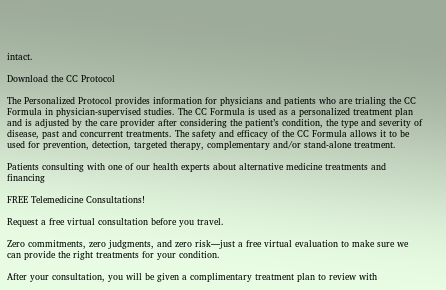intact.

Download the CC Protocol

The Personalized Protocol provides information for physicians and patients who are trialing the CC Formula in physician-supervised studies. The CC Formula is used as a personalized treatment plan and is adjusted by the care provider after considering the patient’s condition, the type and severity of disease, past and concurrent treatments. The safety and efficacy of the CC Formula allows it to be used for prevention, detection, targeted therapy, complementary and/or stand-alone treatment.

Patients consulting with one of our health experts about alternative medicine treatments and financing

FREE Telemedicine Consultations!

Request a free virtual consultation before you travel.

Zero commitments, zero judgments, and zero risk—just a free virtual evaluation to make sure we can provide the right treatments for your condition.

After your consultation, you will be given a complimentary treatment plan to review with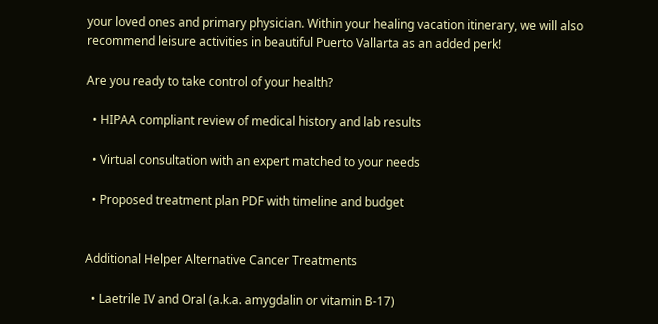your loved ones and primary physician. Within your healing vacation itinerary, we will also recommend leisure activities in beautiful Puerto Vallarta as an added perk!

Are you ready to take control of your health?

  • HIPAA compliant review of medical history and lab results

  • Virtual consultation with an expert matched to your needs

  • Proposed treatment plan PDF with timeline and budget


Additional Helper Alternative Cancer Treatments

  • Laetrile IV and Oral (a.k.a. amygdalin or vitamin B-17)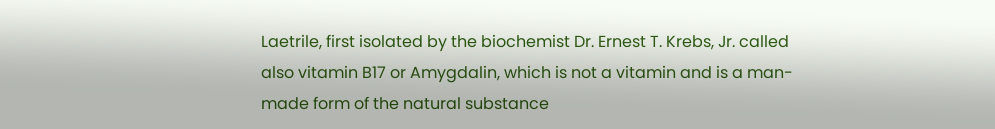Laetrile, first isolated by the biochemist Dr. Ernest T. Krebs, Jr. called also vitamin B17 or Amygdalin, which is not a vitamin and is a man-made form of the natural substance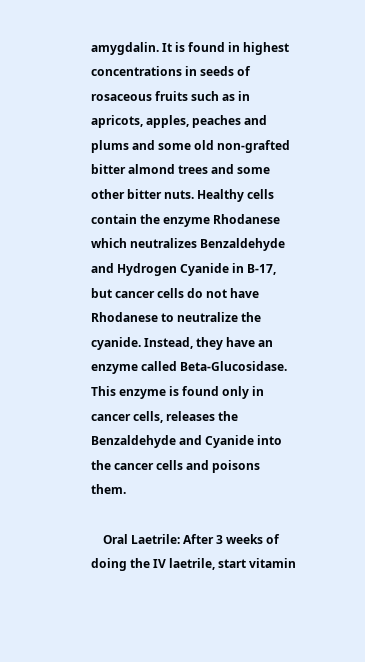amygdalin. It is found in highest concentrations in seeds of rosaceous fruits such as in apricots, apples, peaches and plums and some old non-grafted bitter almond trees and some other bitter nuts. Healthy cells contain the enzyme Rhodanese which neutralizes Benzaldehyde and Hydrogen Cyanide in B-17, but cancer cells do not have Rhodanese to neutralize the cyanide. Instead, they have an enzyme called Beta-Glucosidase. This enzyme is found only in cancer cells, releases the Benzaldehyde and Cyanide into the cancer cells and poisons them.

    Oral Laetrile: After 3 weeks of doing the IV laetrile, start vitamin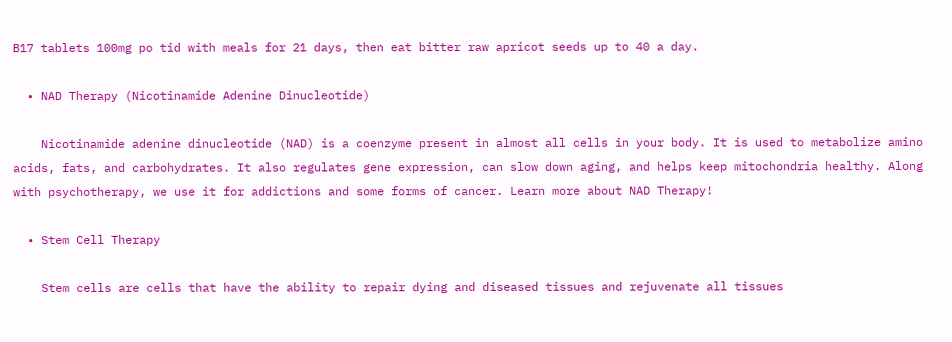B17 tablets 100mg po tid with meals for 21 days, then eat bitter raw apricot seeds up to 40 a day.

  • NAD Therapy (Nicotinamide Adenine Dinucleotide)

    Nicotinamide adenine dinucleotide (NAD) is a coenzyme present in almost all cells in your body. It is used to metabolize amino acids, fats, and carbohydrates. It also regulates gene expression, can slow down aging, and helps keep mitochondria healthy. Along with psychotherapy, we use it for addictions and some forms of cancer. Learn more about NAD Therapy!

  • Stem Cell Therapy

    Stem cells are cells that have the ability to repair dying and diseased tissues and rejuvenate all tissues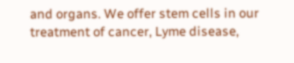and organs. We offer stem cells in our treatment of cancer, Lyme disease,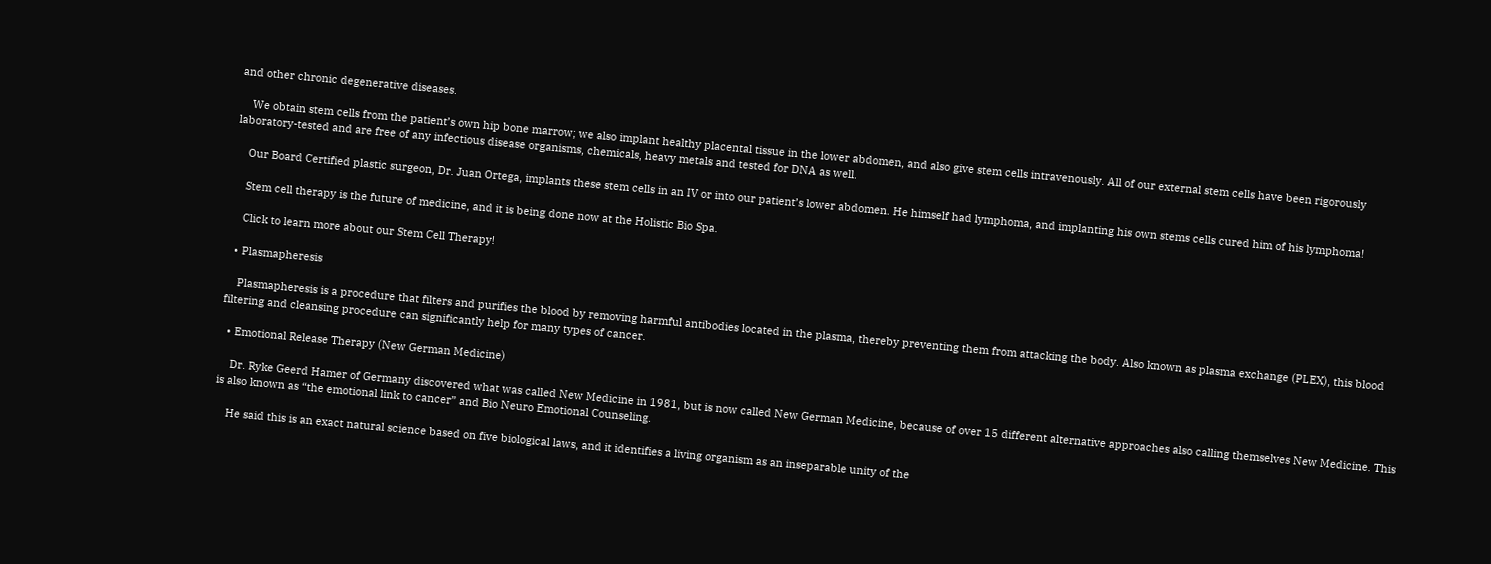and other chronic degenerative diseases.

    We obtain stem cells from the patient’s own hip bone marrow; we also implant healthy placental tissue in the lower abdomen, and also give stem cells intravenously. All of our external stem cells have been rigorously laboratory-tested and are free of any infectious disease organisms, chemicals, heavy metals and tested for DNA as well.

    Our Board Certified plastic surgeon, Dr. Juan Ortega, implants these stem cells in an IV or into our patient’s lower abdomen. He himself had lymphoma, and implanting his own stems cells cured him of his lymphoma!

    Stem cell therapy is the future of medicine, and it is being done now at the Holistic Bio Spa.

    Click to learn more about our Stem Cell Therapy!

  • Plasmapheresis

    Plasmapheresis is a procedure that filters and purifies the blood by removing harmful antibodies located in the plasma, thereby preventing them from attacking the body. Also known as plasma exchange (PLEX), this blood filtering and cleansing procedure can significantly help for many types of cancer.

  • Emotional Release Therapy (New German Medicine)

    Dr. Ryke Geerd Hamer of Germany discovered what was called New Medicine in 1981, but is now called New German Medicine, because of over 15 different alternative approaches also calling themselves New Medicine. This is also known as “the emotional link to cancer” and Bio Neuro Emotional Counseling.

    He said this is an exact natural science based on five biological laws, and it identifies a living organism as an inseparable unity of the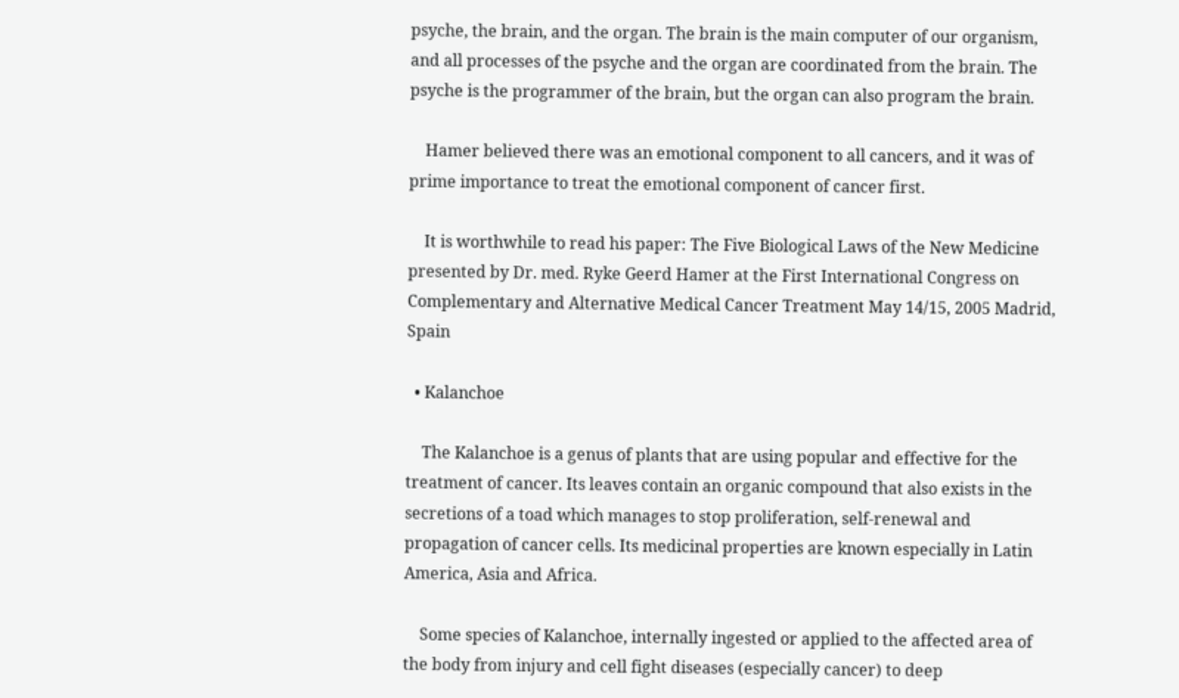psyche, the brain, and the organ. The brain is the main computer of our organism, and all processes of the psyche and the organ are coordinated from the brain. The psyche is the programmer of the brain, but the organ can also program the brain.

    Hamer believed there was an emotional component to all cancers, and it was of prime importance to treat the emotional component of cancer first.

    It is worthwhile to read his paper: The Five Biological Laws of the New Medicine presented by Dr. med. Ryke Geerd Hamer at the First International Congress on Complementary and Alternative Medical Cancer Treatment May 14/15, 2005 Madrid, Spain

  • Kalanchoe

    The Kalanchoe is a genus of plants that are using popular and effective for the treatment of cancer. Its leaves contain an organic compound that also exists in the secretions of a toad which manages to stop proliferation, self-renewal and propagation of cancer cells. Its medicinal properties are known especially in Latin America, Asia and Africa.

    Some species of Kalanchoe, internally ingested or applied to the affected area of the body from injury and cell fight diseases (especially cancer) to deep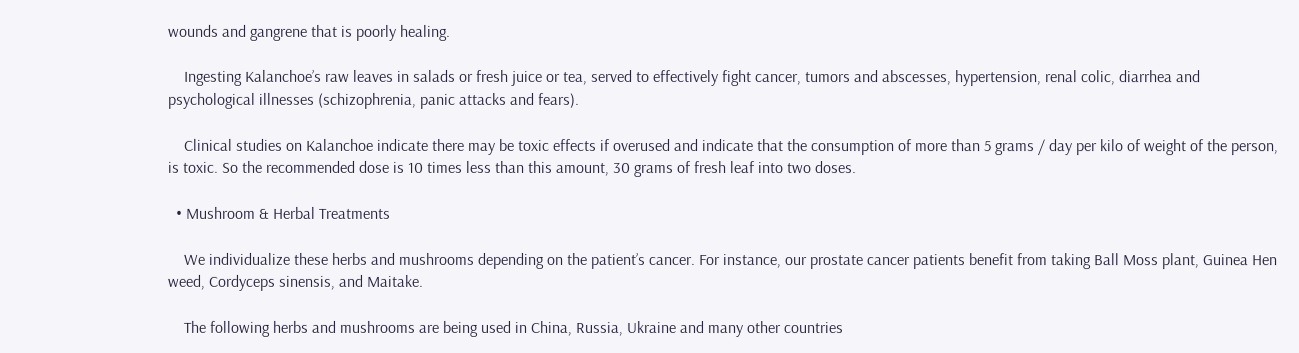wounds and gangrene that is poorly healing.

    Ingesting Kalanchoe’s raw leaves in salads or fresh juice or tea, served to effectively fight cancer, tumors and abscesses, hypertension, renal colic, diarrhea and psychological illnesses (schizophrenia, panic attacks and fears).

    Clinical studies on Kalanchoe indicate there may be toxic effects if overused and indicate that the consumption of more than 5 grams / day per kilo of weight of the person, is toxic. So the recommended dose is 10 times less than this amount, 30 grams of fresh leaf into two doses.

  • Mushroom & Herbal Treatments

    We individualize these herbs and mushrooms depending on the patient’s cancer. For instance, our prostate cancer patients benefit from taking Ball Moss plant, Guinea Hen weed, Cordyceps sinensis, and Maitake.

    The following herbs and mushrooms are being used in China, Russia, Ukraine and many other countries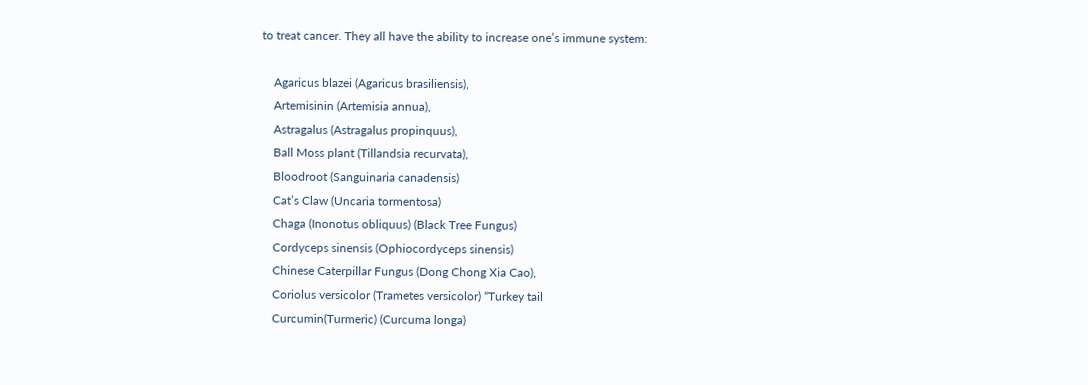to treat cancer. They all have the ability to increase one’s immune system:

    Agaricus blazei (Agaricus brasiliensis),
    Artemisinin (Artemisia annua),
    Astragalus (Astragalus propinquus),
    Ball Moss plant (Tillandsia recurvata),
    Bloodroot (Sanguinaria canadensis)
    Cat’s Claw (Uncaria tormentosa)
    Chaga (Inonotus obliquus) (Black Tree Fungus)
    Cordyceps sinensis (Ophiocordyceps sinensis)
    Chinese Caterpillar Fungus (Dong Chong Xia Cao),
    Coriolus versicolor (Trametes versicolor) “Turkey tail
    Curcumin(Turmeric) (Curcuma longa)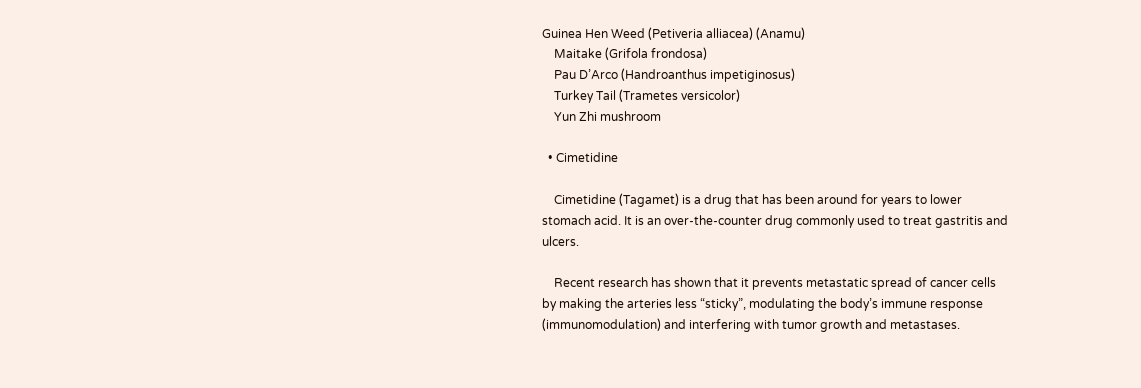Guinea Hen Weed (Petiveria alliacea) (Anamu)
    Maitake (Grifola frondosa)
    Pau D’Arco (Handroanthus impetiginosus)
    Turkey Tail (Trametes versicolor)
    Yun Zhi mushroom

  • Cimetidine

    Cimetidine (Tagamet) is a drug that has been around for years to lower stomach acid. It is an over-the-counter drug commonly used to treat gastritis and ulcers.

    Recent research has shown that it prevents metastatic spread of cancer cells by making the arteries less “sticky”, modulating the body’s immune response (immunomodulation) and interfering with tumor growth and metastases.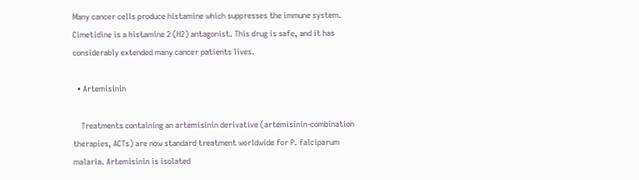Many cancer cells produce histamine which suppresses the immune system. Cimetidine is a histamine 2 (H2) antagonist. This drug is safe, and it has considerably extended many cancer patients lives.

  • Artemisinin

    Treatments containing an artemisinin derivative (artemisinin-combination therapies, ACTs) are now standard treatment worldwide for P. falciparum malaria. Artemisinin is isolated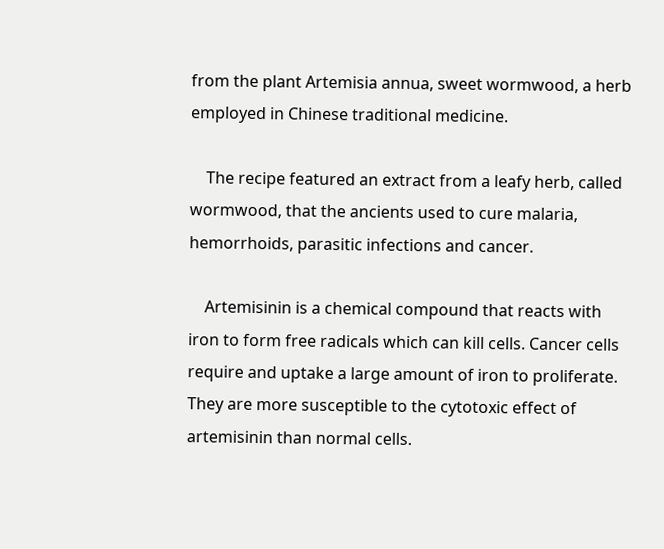from the plant Artemisia annua, sweet wormwood, a herb employed in Chinese traditional medicine.

    The recipe featured an extract from a leafy herb, called wormwood, that the ancients used to cure malaria, hemorrhoids, parasitic infections and cancer.

    Artemisinin is a chemical compound that reacts with iron to form free radicals which can kill cells. Cancer cells require and uptake a large amount of iron to proliferate. They are more susceptible to the cytotoxic effect of artemisinin than normal cells.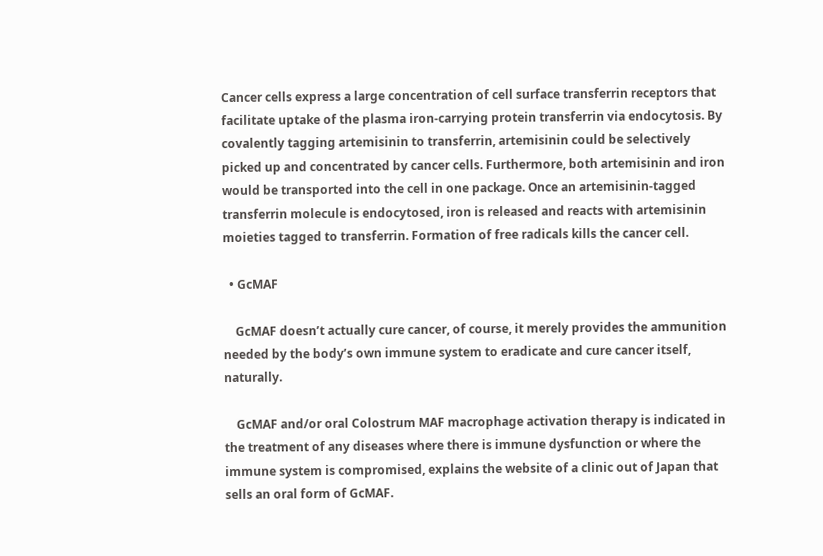Cancer cells express a large concentration of cell surface transferrin receptors that facilitate uptake of the plasma iron-carrying protein transferrin via endocytosis. By covalently tagging artemisinin to transferrin, artemisinin could be selectively picked up and concentrated by cancer cells. Furthermore, both artemisinin and iron would be transported into the cell in one package. Once an artemisinin-tagged transferrin molecule is endocytosed, iron is released and reacts with artemisinin moieties tagged to transferrin. Formation of free radicals kills the cancer cell.

  • GcMAF

    GcMAF doesn’t actually cure cancer, of course, it merely provides the ammunition needed by the body’s own immune system to eradicate and cure cancer itself, naturally.

    GcMAF and/or oral Colostrum MAF macrophage activation therapy is indicated in the treatment of any diseases where there is immune dysfunction or where the immune system is compromised, explains the website of a clinic out of Japan that sells an oral form of GcMAF.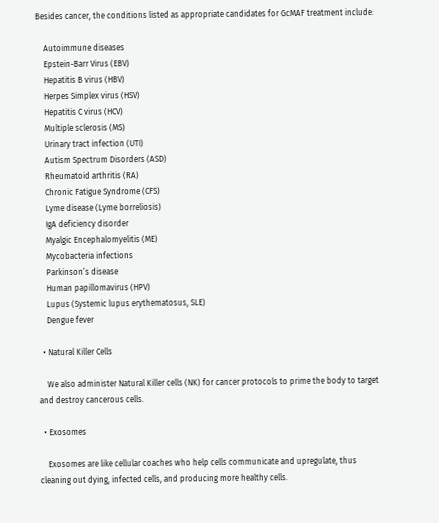Besides cancer, the conditions listed as appropriate candidates for GcMAF treatment include:

    Autoimmune diseases
    Epstein-Barr Virus (EBV)
    Hepatitis B virus (HBV)
    Herpes Simplex virus (HSV)
    Hepatitis C virus (HCV)
    Multiple sclerosis (MS)
    Urinary tract infection (UTI)
    Autism Spectrum Disorders (ASD)
    Rheumatoid arthritis (RA)
    Chronic Fatigue Syndrome (CFS)
    Lyme disease (Lyme borreliosis)
    IgA deficiency disorder
    Myalgic Encephalomyelitis (ME)
    Mycobacteria infections
    Parkinson’s disease
    Human papillomavirus (HPV)
    Lupus (Systemic lupus erythematosus, SLE)
    Dengue fever

  • Natural Killer Cells

    We also administer Natural Killer cells (NK) for cancer protocols to prime the body to target and destroy cancerous cells.

  • Exosomes

    Exosomes are like cellular coaches who help cells communicate and upregulate, thus cleaning out dying, infected cells, and producing more healthy cells.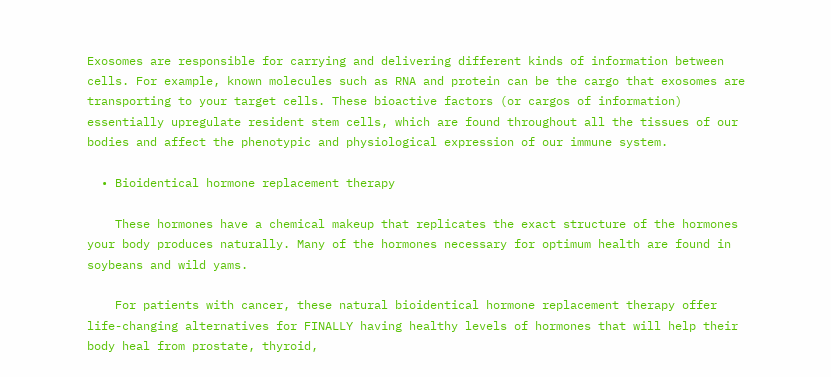Exosomes are responsible for carrying and delivering different kinds of information between cells. For example, known molecules such as RNA and protein can be the cargo that exosomes are transporting to your target cells. These bioactive factors (or cargos of information) essentially upregulate resident stem cells, which are found throughout all the tissues of our bodies and affect the phenotypic and physiological expression of our immune system.

  • Bioidentical hormone replacement therapy

    These hormones have a chemical makeup that replicates the exact structure of the hormones your body produces naturally. Many of the hormones necessary for optimum health are found in soybeans and wild yams.

    For patients with cancer, these natural bioidentical hormone replacement therapy offer life-changing alternatives for FINALLY having healthy levels of hormones that will help their body heal from prostate, thyroid,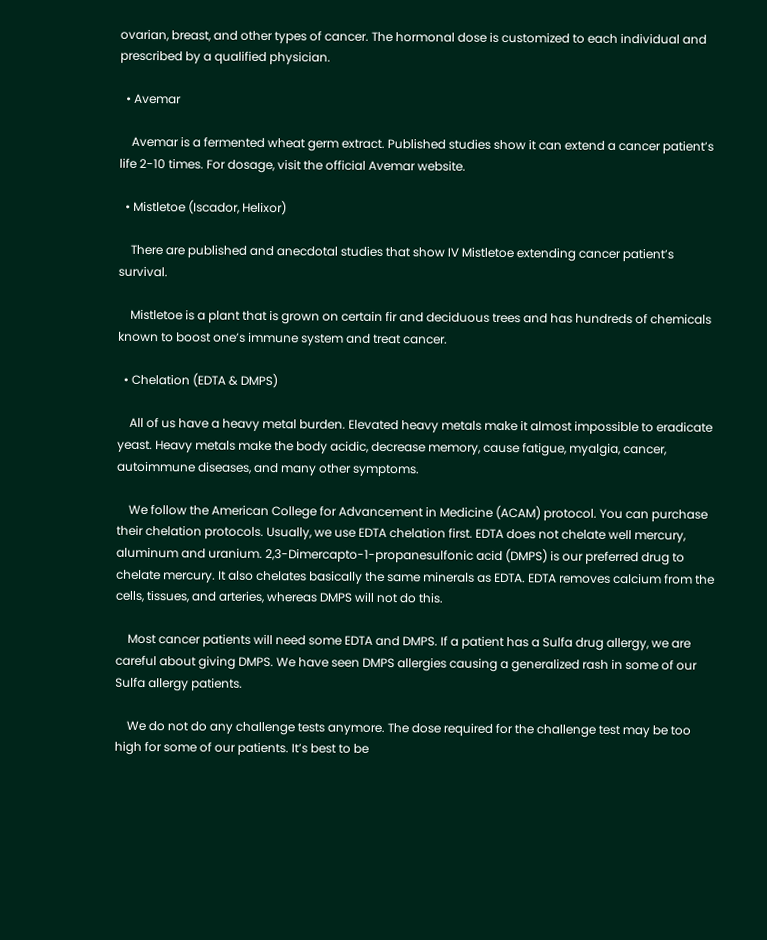ovarian, breast, and other types of cancer. The hormonal dose is customized to each individual and prescribed by a qualified physician.

  • Avemar

    Avemar is a fermented wheat germ extract. Published studies show it can extend a cancer patient’s life 2-10 times. For dosage, visit the official Avemar website.

  • Mistletoe (Iscador, Helixor)

    There are published and anecdotal studies that show IV Mistletoe extending cancer patient’s survival.

    Mistletoe is a plant that is grown on certain fir and deciduous trees and has hundreds of chemicals known to boost one’s immune system and treat cancer.

  • Chelation (EDTA & DMPS)

    All of us have a heavy metal burden. Elevated heavy metals make it almost impossible to eradicate yeast. Heavy metals make the body acidic, decrease memory, cause fatigue, myalgia, cancer, autoimmune diseases, and many other symptoms.

    We follow the American College for Advancement in Medicine (ACAM) protocol. You can purchase their chelation protocols. Usually, we use EDTA chelation first. EDTA does not chelate well mercury, aluminum and uranium. 2,3-Dimercapto-1-propanesulfonic acid (DMPS) is our preferred drug to chelate mercury. It also chelates basically the same minerals as EDTA. EDTA removes calcium from the cells, tissues, and arteries, whereas DMPS will not do this.

    Most cancer patients will need some EDTA and DMPS. If a patient has a Sulfa drug allergy, we are careful about giving DMPS. We have seen DMPS allergies causing a generalized rash in some of our Sulfa allergy patients.

    We do not do any challenge tests anymore. The dose required for the challenge test may be too high for some of our patients. It’s best to be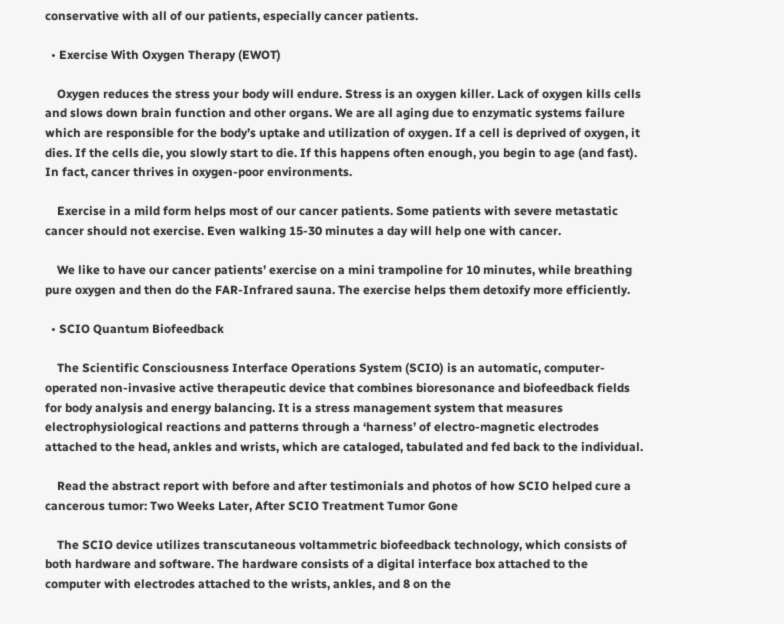conservative with all of our patients, especially cancer patients.

  • Exercise With Oxygen Therapy (EWOT)

    Oxygen reduces the stress your body will endure. Stress is an oxygen killer. Lack of oxygen kills cells and slows down brain function and other organs. We are all aging due to enzymatic systems failure which are responsible for the body’s uptake and utilization of oxygen. If a cell is deprived of oxygen, it dies. If the cells die, you slowly start to die. If this happens often enough, you begin to age (and fast). In fact, cancer thrives in oxygen-poor environments.

    Exercise in a mild form helps most of our cancer patients. Some patients with severe metastatic cancer should not exercise. Even walking 15-30 minutes a day will help one with cancer.

    We like to have our cancer patients’ exercise on a mini trampoline for 10 minutes, while breathing pure oxygen and then do the FAR-Infrared sauna. The exercise helps them detoxify more efficiently.

  • SCIO Quantum Biofeedback

    The Scientific Consciousness Interface Operations System (SCIO) is an automatic, computer-operated non-invasive active therapeutic device that combines bioresonance and biofeedback fields for body analysis and energy balancing. It is a stress management system that measures electrophysiological reactions and patterns through a ‘harness’ of electro-magnetic electrodes attached to the head, ankles and wrists, which are cataloged, tabulated and fed back to the individual.

    Read the abstract report with before and after testimonials and photos of how SCIO helped cure a cancerous tumor: Two Weeks Later, After SCIO Treatment Tumor Gone

    The SCIO device utilizes transcutaneous voltammetric biofeedback technology, which consists of both hardware and software. The hardware consists of a digital interface box attached to the computer with electrodes attached to the wrists, ankles, and 8 on the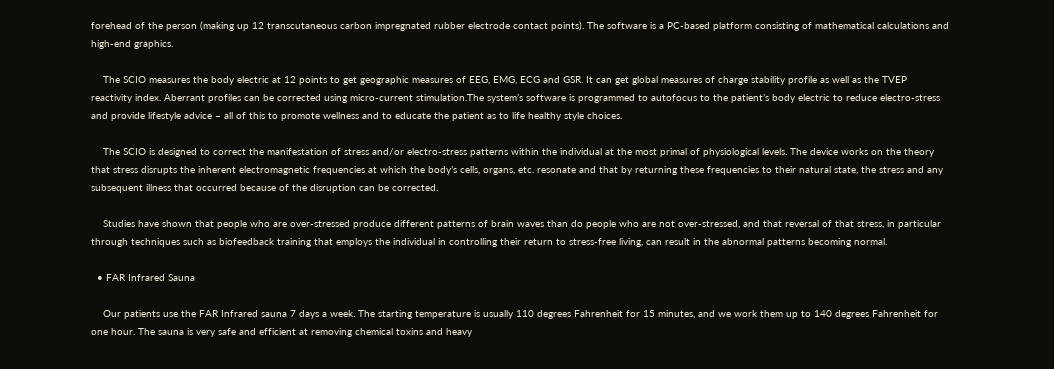forehead of the person (making up 12 transcutaneous carbon impregnated rubber electrode contact points). The software is a PC-based platform consisting of mathematical calculations and high-end graphics.

    The SCIO measures the body electric at 12 points to get geographic measures of EEG, EMG, ECG and GSR. It can get global measures of charge stability profile as well as the TVEP reactivity index. Aberrant profiles can be corrected using micro-current stimulation.The system’s software is programmed to autofocus to the patient’s body electric to reduce electro-stress and provide lifestyle advice – all of this to promote wellness and to educate the patient as to life healthy style choices.

    The SCIO is designed to correct the manifestation of stress and/or electro-stress patterns within the individual at the most primal of physiological levels. The device works on the theory that stress disrupts the inherent electromagnetic frequencies at which the body’s cells, organs, etc. resonate and that by returning these frequencies to their natural state, the stress and any subsequent illness that occurred because of the disruption can be corrected.

    Studies have shown that people who are over-stressed produce different patterns of brain waves than do people who are not over-stressed, and that reversal of that stress, in particular through techniques such as biofeedback training that employs the individual in controlling their return to stress-free living, can result in the abnormal patterns becoming normal.

  • FAR Infrared Sauna

    Our patients use the FAR Infrared sauna 7 days a week. The starting temperature is usually 110 degrees Fahrenheit for 15 minutes, and we work them up to 140 degrees Fahrenheit for one hour. The sauna is very safe and efficient at removing chemical toxins and heavy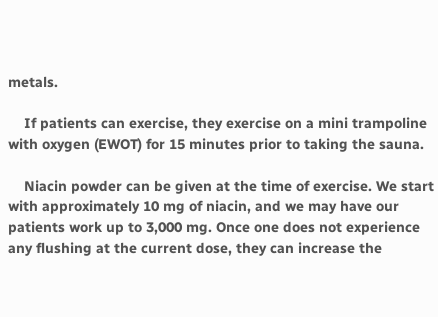metals.

    If patients can exercise, they exercise on a mini trampoline with oxygen (EWOT) for 15 minutes prior to taking the sauna.

    Niacin powder can be given at the time of exercise. We start with approximately 10 mg of niacin, and we may have our patients work up to 3,000 mg. Once one does not experience any flushing at the current dose, they can increase the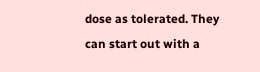dose as tolerated. They can start out with a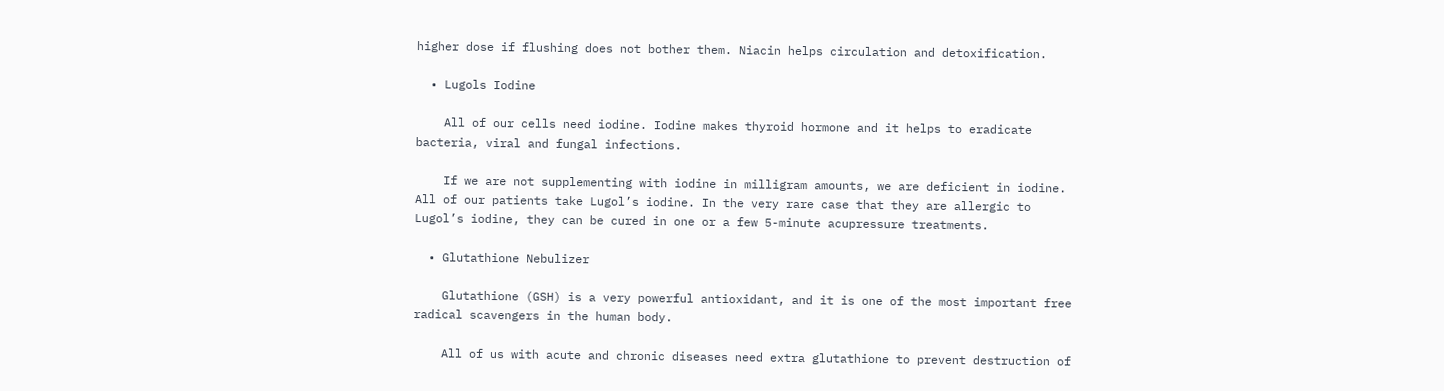higher dose if flushing does not bother them. Niacin helps circulation and detoxification.

  • Lugols Iodine

    All of our cells need iodine. Iodine makes thyroid hormone and it helps to eradicate bacteria, viral and fungal infections.

    If we are not supplementing with iodine in milligram amounts, we are deficient in iodine. All of our patients take Lugol’s iodine. In the very rare case that they are allergic to Lugol’s iodine, they can be cured in one or a few 5-minute acupressure treatments.

  • Glutathione Nebulizer

    Glutathione (GSH) is a very powerful antioxidant, and it is one of the most important free radical scavengers in the human body.

    All of us with acute and chronic diseases need extra glutathione to prevent destruction of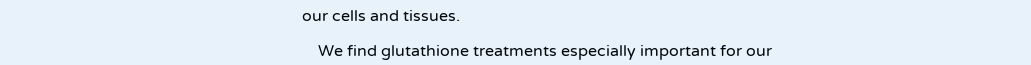our cells and tissues.

    We find glutathione treatments especially important for our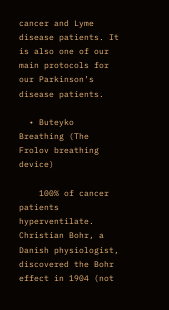cancer and Lyme disease patients. It is also one of our main protocols for our Parkinson’s disease patients.

  • Buteyko Breathing (The Frolov breathing device)

    100% of cancer patients hyperventilate. Christian Bohr, a Danish physiologist, discovered the Bohr effect in 1904 (not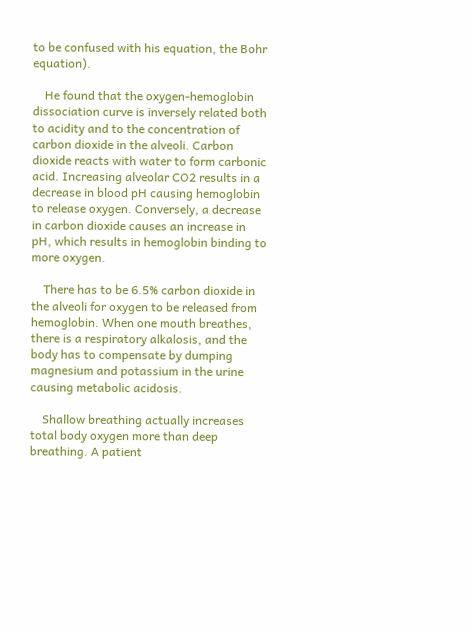to be confused with his equation, the Bohr equation).

    He found that the oxygen-hemoglobin dissociation curve is inversely related both to acidity and to the concentration of carbon dioxide in the alveoli. Carbon dioxide reacts with water to form carbonic acid. Increasing alveolar CO2 results in a decrease in blood pH causing hemoglobin to release oxygen. Conversely, a decrease in carbon dioxide causes an increase in pH, which results in hemoglobin binding to more oxygen.

    There has to be 6.5% carbon dioxide in the alveoli for oxygen to be released from hemoglobin. When one mouth breathes, there is a respiratory alkalosis, and the body has to compensate by dumping magnesium and potassium in the urine causing metabolic acidosis.

    Shallow breathing actually increases total body oxygen more than deep breathing. A patient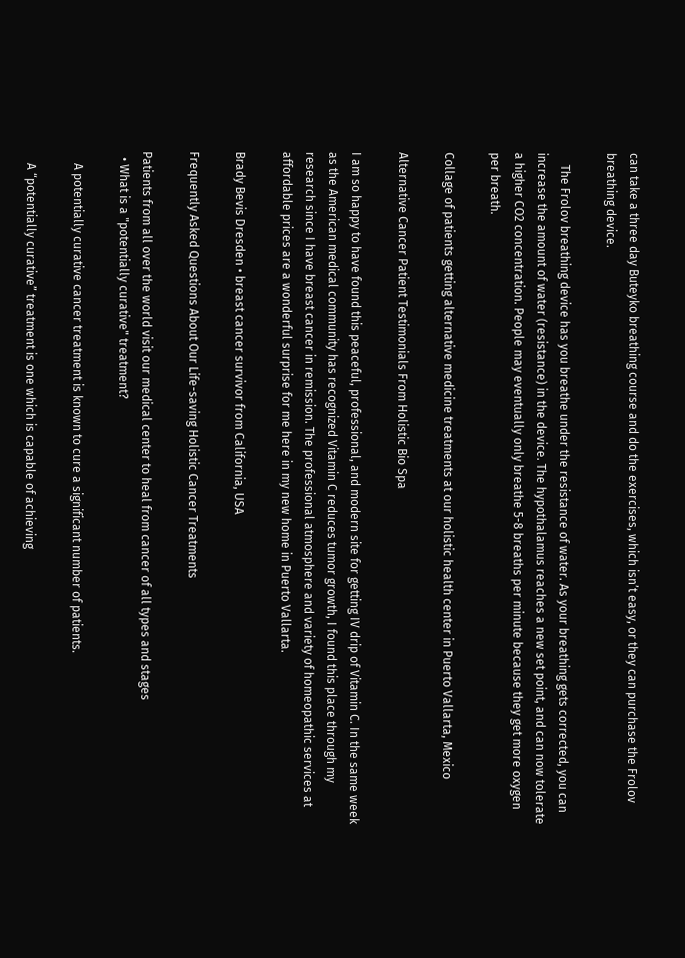can take a three day Buteyko breathing course and do the exercises, which isn’t easy, or they can purchase the Frolov breathing device.

    The Frolov breathing device has you breathe under the resistance of water. As your breathing gets corrected, you can increase the amount of water (resistance) in the device. The hypothalamus reaches a new set point, and can now tolerate a higher CO2 concentration. People may eventually only breathe 5-8 breaths per minute because they get more oxygen per breath.

Collage of patients getting alternative medicine treatments at our holistic health center in Puerto Vallarta, Mexico

Alternative Cancer Patient Testimonials From Holistic Bio Spa

I am so happy to have found this peaceful, professional, and modern site for getting IV drip of Vitamin C. In the same week as the American medical community has recognized Vitamin C reduces tumor growth, I found this place through my research since I have breast cancer in remission. The professional atmosphere and variety of homeopathic services at affordable prices are a wonderful surprise for me here in my new home in Puerto Vallarta.

Brady Bevis Dresden • breast cancer survivor from California, USA

Frequently Asked Questions About Our Life-saving Holistic Cancer Treatments

Patients from all over the world visit our medical center to heal from cancer of all types and stages
  • What is a "potentially curative" treatment?

    A potentially curative cancer treatment is known to cure a significant number of patients.

    A “potentially curative” treatment is one which is capable of achieving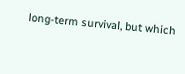long-term survival, but which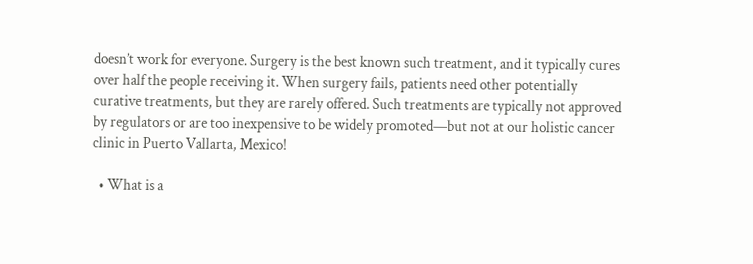doesn’t work for everyone. Surgery is the best known such treatment, and it typically cures over half the people receiving it. When surgery fails, patients need other potentially curative treatments, but they are rarely offered. Such treatments are typically not approved by regulators or are too inexpensive to be widely promoted—but not at our holistic cancer clinic in Puerto Vallarta, Mexico!

  • What is a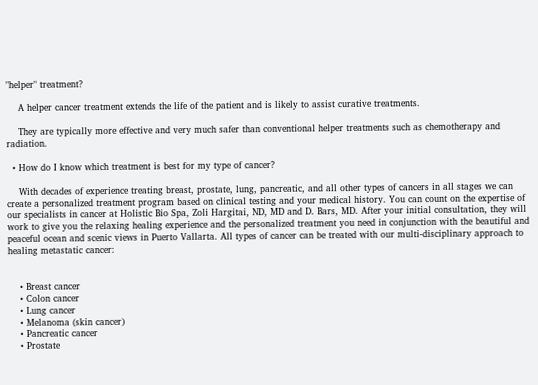"helper" treatment?

    A helper cancer treatment extends the life of the patient and is likely to assist curative treatments.

    They are typically more effective and very much safer than conventional helper treatments such as chemotherapy and radiation.

  • How do I know which treatment is best for my type of cancer?

    With decades of experience treating breast, prostate, lung, pancreatic, and all other types of cancers in all stages we can create a personalized treatment program based on clinical testing and your medical history. You can count on the expertise of our specialists in cancer at Holistic Bio Spa, Zoli Hargitai, ND, MD and D. Bars, MD. After your initial consultation, they will work to give you the relaxing healing experience and the personalized treatment you need in conjunction with the beautiful and peaceful ocean and scenic views in Puerto Vallarta. All types of cancer can be treated with our multi-disciplinary approach to healing metastatic cancer:


    • Breast cancer
    • Colon cancer
    • Lung cancer
    • Melanoma (skin cancer)
    • Pancreatic cancer
    • Prostate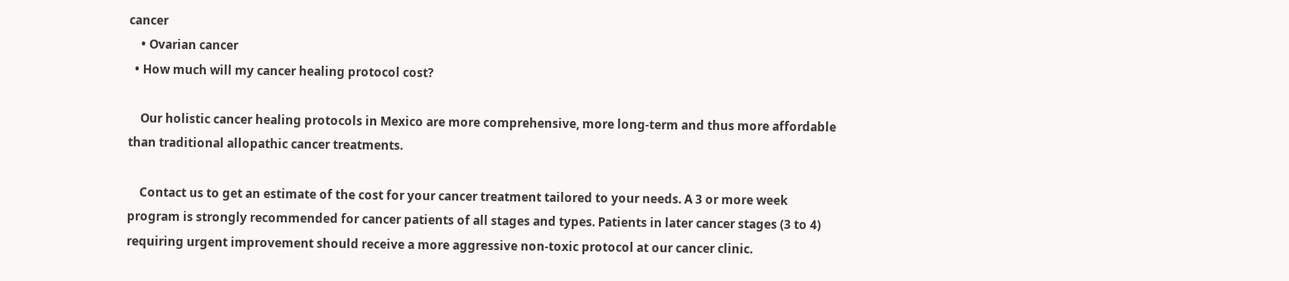cancer
    • Ovarian cancer
  • How much will my cancer healing protocol cost?

    Our holistic cancer healing protocols in Mexico are more comprehensive, more long-term and thus more affordable than traditional allopathic cancer treatments.

    Contact us to get an estimate of the cost for your cancer treatment tailored to your needs. A 3 or more week program is strongly recommended for cancer patients of all stages and types. Patients in later cancer stages (3 to 4) requiring urgent improvement should receive a more aggressive non-toxic protocol at our cancer clinic.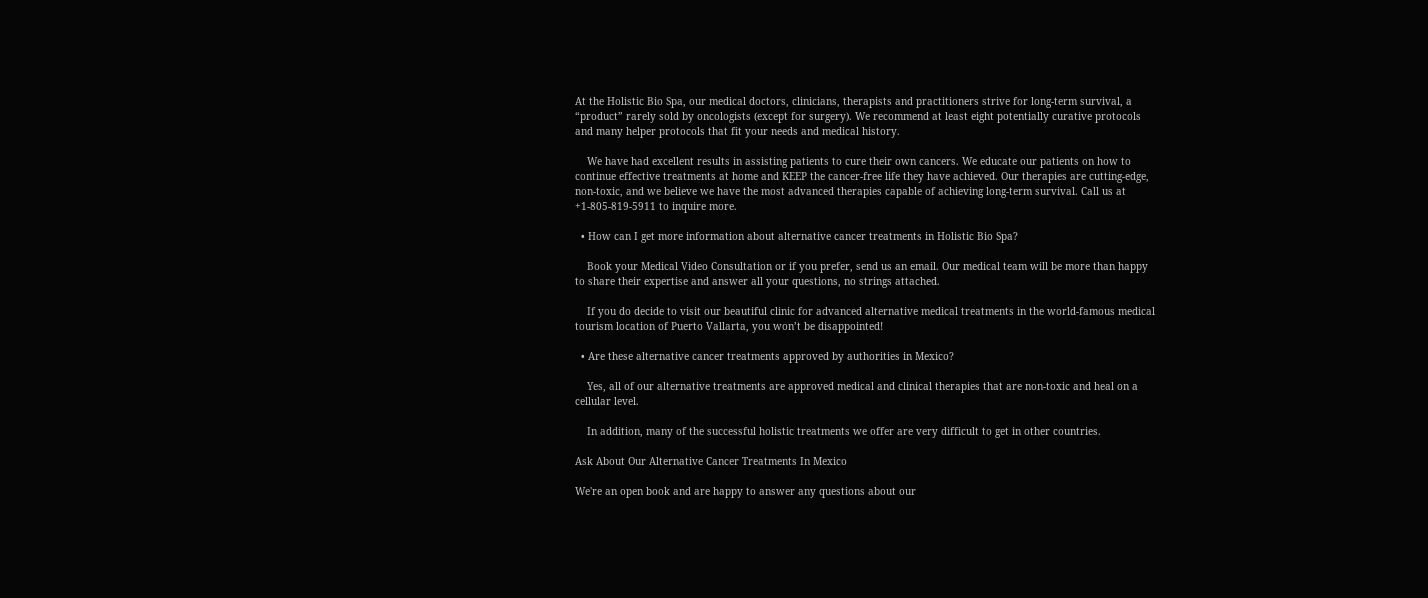At the Holistic Bio Spa, our medical doctors, clinicians, therapists and practitioners strive for long-term survival, a “product” rarely sold by oncologists (except for surgery). We recommend at least eight potentially curative protocols and many helper protocols that fit your needs and medical history.

    We have had excellent results in assisting patients to cure their own cancers. We educate our patients on how to continue effective treatments at home and KEEP the cancer-free life they have achieved. Our therapies are cutting-edge, non-toxic, and we believe we have the most advanced therapies capable of achieving long-term survival. Call us at +1-805-819-5911 to inquire more.

  • How can I get more information about alternative cancer treatments in Holistic Bio Spa?

    Book your Medical Video Consultation or if you prefer, send us an email. Our medical team will be more than happy to share their expertise and answer all your questions, no strings attached.

    If you do decide to visit our beautiful clinic for advanced alternative medical treatments in the world-famous medical tourism location of Puerto Vallarta, you won’t be disappointed!

  • Are these alternative cancer treatments approved by authorities in Mexico?

    Yes, all of our alternative treatments are approved medical and clinical therapies that are non-toxic and heal on a cellular level.

    In addition, many of the successful holistic treatments we offer are very difficult to get in other countries.

Ask About Our Alternative Cancer Treatments In Mexico

We're an open book and are happy to answer any questions about our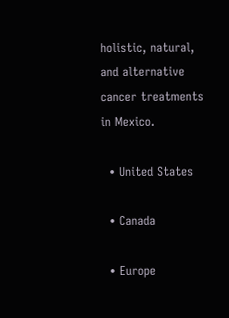holistic, natural, and alternative cancer treatments in Mexico.

  • United States

  • Canada

  • Europe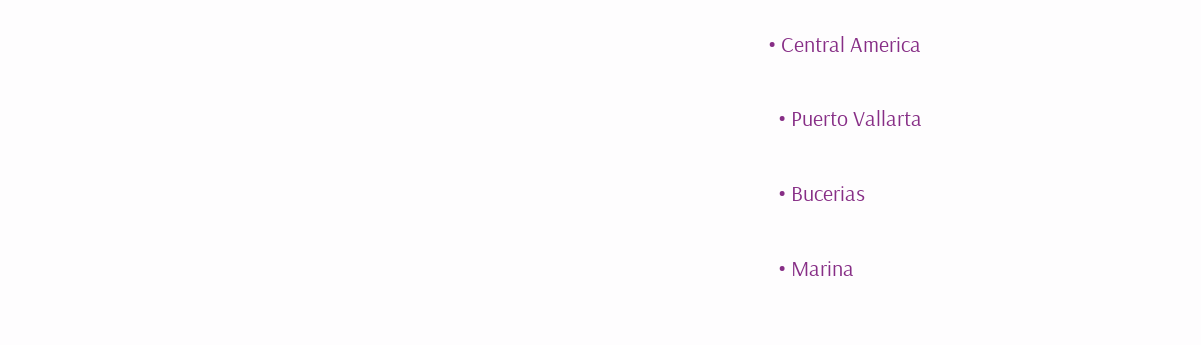• Central America

  • Puerto Vallarta

  • Bucerias

  • Marina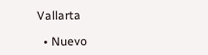Vallarta

  • Nuevo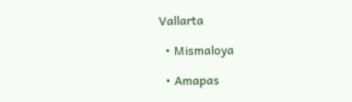Vallarta

  • Mismaloya

  • Amapas